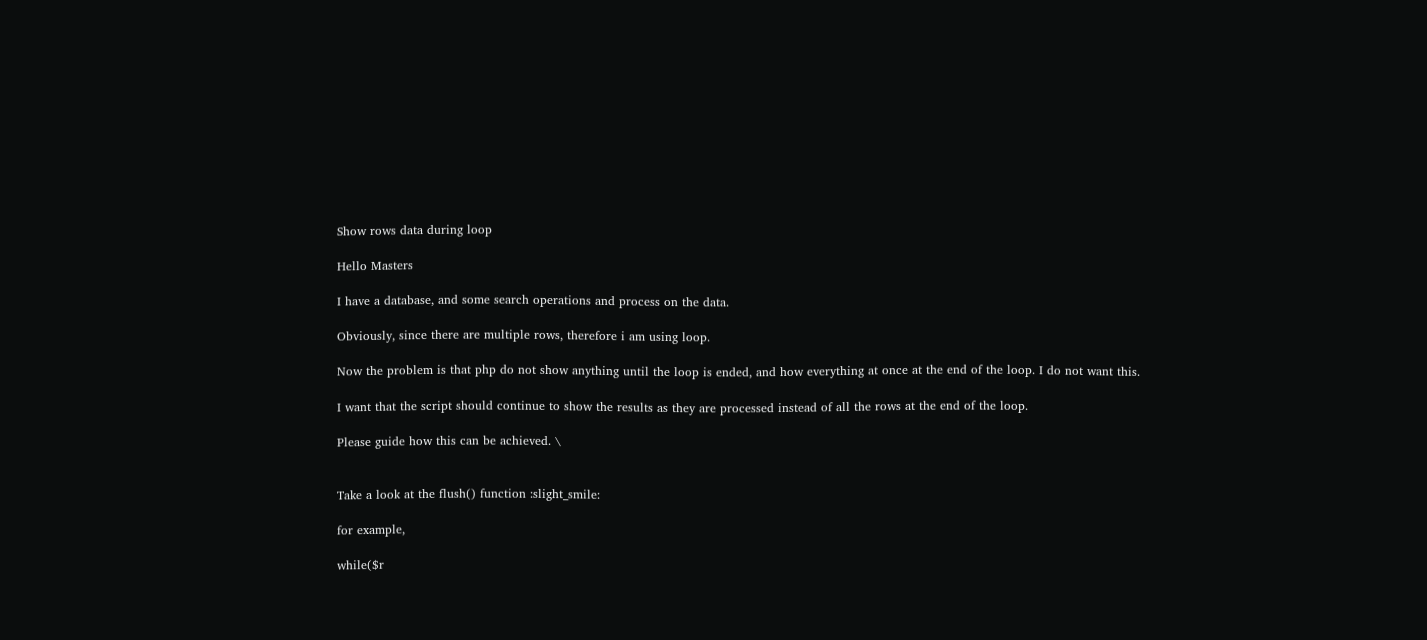Show rows data during loop

Hello Masters

I have a database, and some search operations and process on the data.

Obviously, since there are multiple rows, therefore i am using loop.

Now the problem is that php do not show anything until the loop is ended, and how everything at once at the end of the loop. I do not want this.

I want that the script should continue to show the results as they are processed instead of all the rows at the end of the loop.

Please guide how this can be achieved. \


Take a look at the flush() function :slight_smile:

for example,

while($r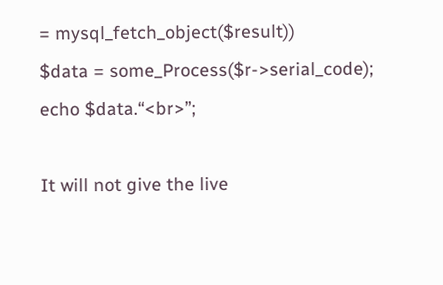= mysql_fetch_object($result))
$data = some_Process($r->serial_code);
echo $data.“<br>”;

It will not give the live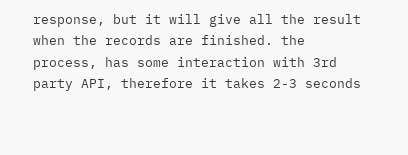response, but it will give all the result when the records are finished. the process, has some interaction with 3rd party API, therefore it takes 2-3 seconds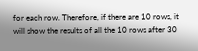for each row. Therefore, if there are 10 rows, it will show the results of all the 10 rows after 30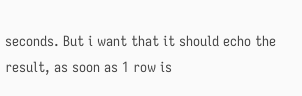seconds. But i want that it should echo the result, as soon as 1 row is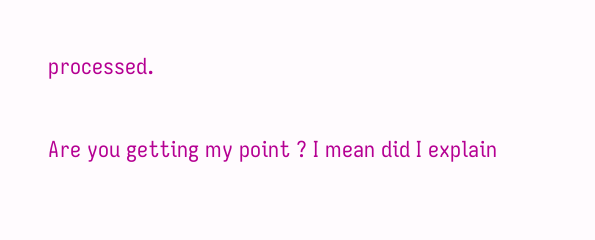processed.

Are you getting my point ? I mean did I explain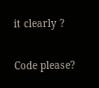it clearly ?

Code please?